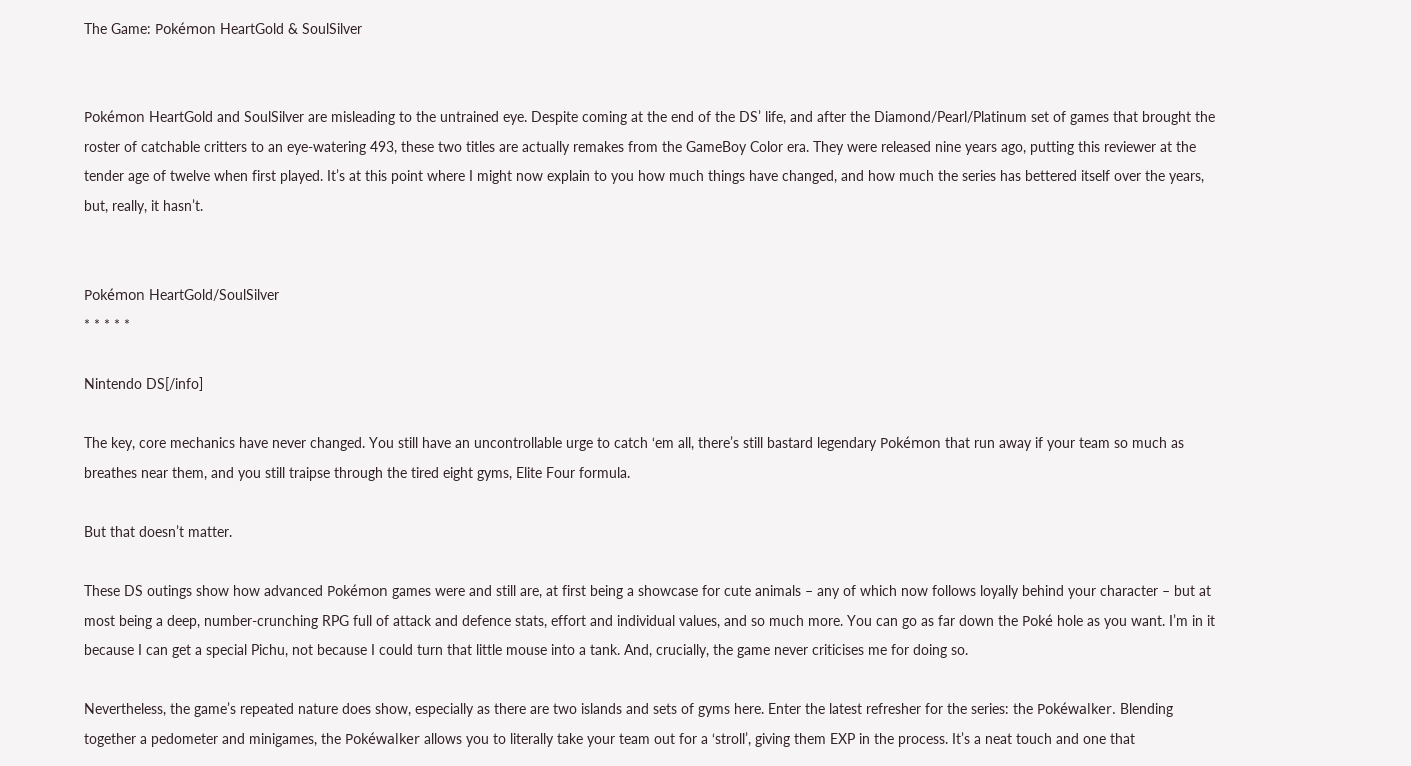The Game: Pokémon HeartGold & SoulSilver


Pokémon HeartGold and SoulSilver are misleading to the untrained eye. Despite coming at the end of the DS’ life, and after the Diamond/Pearl/Platinum set of games that brought the roster of catchable critters to an eye-watering 493, these two titles are actually remakes from the GameBoy Color era. They were released nine years ago, putting this reviewer at the tender age of twelve when first played. It’s at this point where I might now explain to you how much things have changed, and how much the series has bettered itself over the years, but, really, it hasn’t.


Pokémon HeartGold/SoulSilver
* * * * *

Nintendo DS[/info]

The key, core mechanics have never changed. You still have an uncontrollable urge to catch ‘em all, there’s still bastard legendary Pokémon that run away if your team so much as breathes near them, and you still traipse through the tired eight gyms, Elite Four formula.

But that doesn’t matter.

These DS outings show how advanced Pokémon games were and still are, at first being a showcase for cute animals – any of which now follows loyally behind your character – but at most being a deep, number-crunching RPG full of attack and defence stats, effort and individual values, and so much more. You can go as far down the Poké hole as you want. I’m in it because I can get a special Pichu, not because I could turn that little mouse into a tank. And, crucially, the game never criticises me for doing so.

Nevertheless, the game’s repeated nature does show, especially as there are two islands and sets of gyms here. Enter the latest refresher for the series: the Pokéwalker. Blending together a pedometer and minigames, the Pokéwalker allows you to literally take your team out for a ‘stroll’, giving them EXP in the process. It’s a neat touch and one that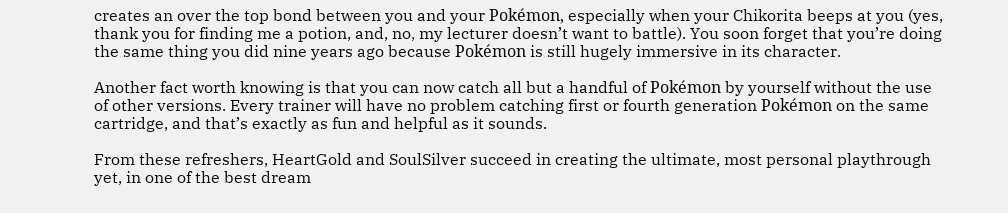creates an over the top bond between you and your Pokémon, especially when your Chikorita beeps at you (yes, thank you for finding me a potion, and, no, my lecturer doesn’t want to battle). You soon forget that you’re doing the same thing you did nine years ago because Pokémon is still hugely immersive in its character.

Another fact worth knowing is that you can now catch all but a handful of Pokémon by yourself without the use of other versions. Every trainer will have no problem catching first or fourth generation Pokémon on the same cartridge, and that’s exactly as fun and helpful as it sounds.

From these refreshers, HeartGold and SoulSilver succeed in creating the ultimate, most personal playthrough yet, in one of the best dream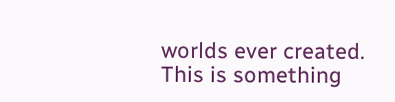worlds ever created. This is something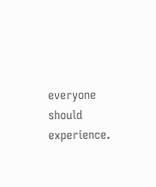everyone should experience.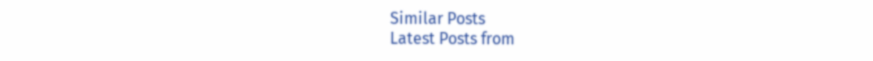Similar Posts
Latest Posts from